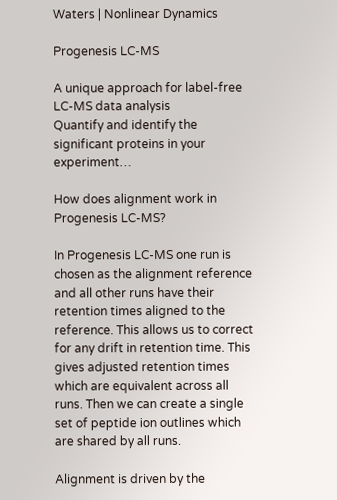Waters | Nonlinear Dynamics

Progenesis LC-MS

A unique approach for label-free LC-MS data analysis
Quantify and identify the significant proteins in your experiment…

How does alignment work in Progenesis LC-MS?

In Progenesis LC-MS one run is chosen as the alignment reference and all other runs have their retention times aligned to the reference. This allows us to correct for any drift in retention time. This gives adjusted retention times which are equivalent across all runs. Then we can create a single set of peptide ion outlines which are shared by all runs.

Alignment is driven by the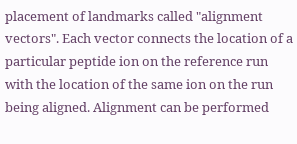placement of landmarks called "alignment vectors". Each vector connects the location of a particular peptide ion on the reference run with the location of the same ion on the run being aligned. Alignment can be performed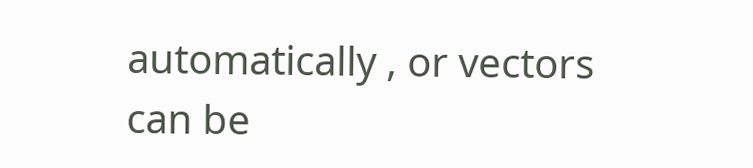automatically , or vectors can be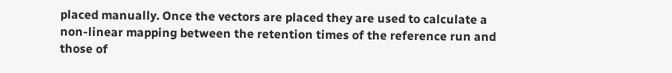placed manually. Once the vectors are placed they are used to calculate a non-linear mapping between the retention times of the reference run and those of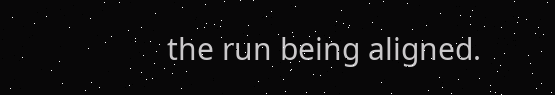the run being aligned.